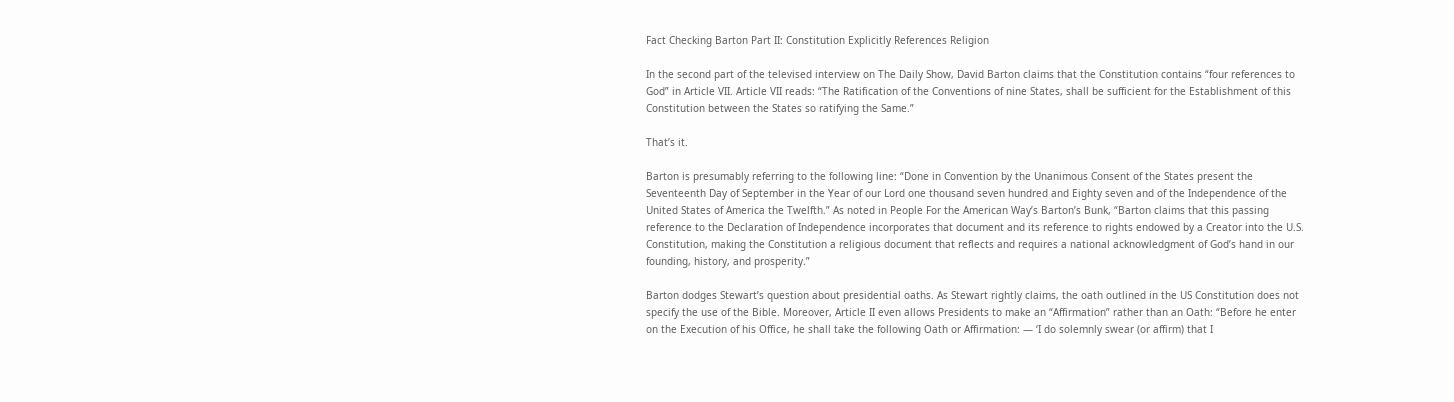Fact Checking Barton Part II: Constitution Explicitly References Religion

In the second part of the televised interview on The Daily Show, David Barton claims that the Constitution contains “four references to God” in Article VII. Article VII reads: “The Ratification of the Conventions of nine States, shall be sufficient for the Establishment of this Constitution between the States so ratifying the Same.”

That’s it.

Barton is presumably referring to the following line: “Done in Convention by the Unanimous Consent of the States present the Seventeenth Day of September in the Year of our Lord one thousand seven hundred and Eighty seven and of the Independence of the United States of America the Twelfth.” As noted in People For the American Way’s Barton’s Bunk, “Barton claims that this passing reference to the Declaration of Independence incorporates that document and its reference to rights endowed by a Creator into the U.S. Constitution, making the Constitution a religious document that reflects and requires a national acknowledgment of God’s hand in our founding, history, and prosperity.”

Barton dodges Stewart’s question about presidential oaths. As Stewart rightly claims, the oath outlined in the US Constitution does not specify the use of the Bible. Moreover, Article II even allows Presidents to make an “Affirmation” rather than an Oath: “Before he enter on the Execution of his Office, he shall take the following Oath or Affirmation: — ‘I do solemnly swear (or affirm) that I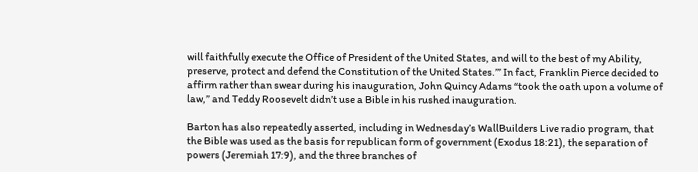will faithfully execute the Office of President of the United States, and will to the best of my Ability, preserve, protect and defend the Constitution of the United States.’” In fact, Franklin Pierce decided to affirm rather than swear during his inauguration, John Quincy Adams “took the oath upon a volume of law,” and Teddy Roosevelt didn’t use a Bible in his rushed inauguration.

Barton has also repeatedly asserted, including in Wednesday’s WallBuilders Live radio program, that the Bible was used as the basis for republican form of government (Exodus 18:21), the separation of powers (Jeremiah 17:9), and the three branches of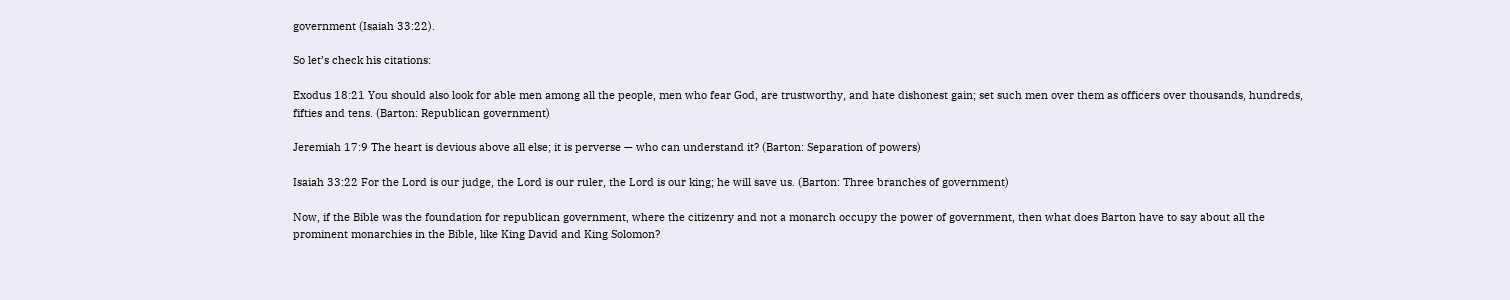government (Isaiah 33:22).

So let’s check his citations:

Exodus 18:21 You should also look for able men among all the people, men who fear God, are trustworthy, and hate dishonest gain; set such men over them as officers over thousands, hundreds, fifties and tens. (Barton: Republican government)

Jeremiah 17:9 The heart is devious above all else; it is perverse — who can understand it? (Barton: Separation of powers)

Isaiah 33:22 For the Lord is our judge, the Lord is our ruler, the Lord is our king; he will save us. (Barton: Three branches of government)

Now, if the Bible was the foundation for republican government, where the citizenry and not a monarch occupy the power of government, then what does Barton have to say about all the prominent monarchies in the Bible, like King David and King Solomon?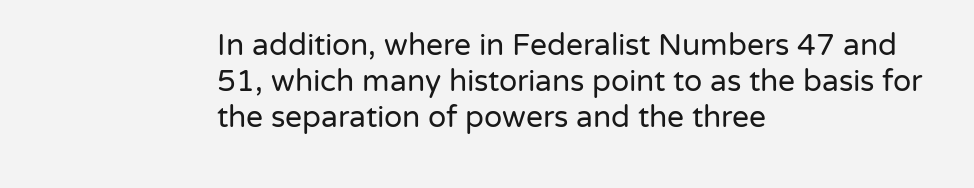In addition, where in Federalist Numbers 47 and 51, which many historians point to as the basis for the separation of powers and the three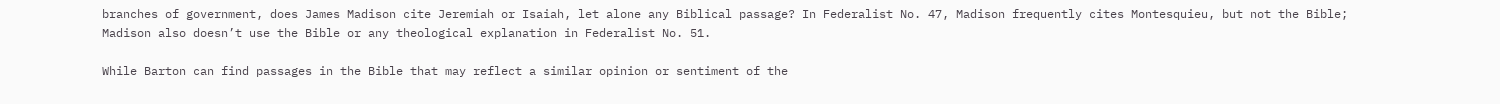branches of government, does James Madison cite Jeremiah or Isaiah, let alone any Biblical passage? In Federalist No. 47, Madison frequently cites Montesquieu, but not the Bible; Madison also doesn’t use the Bible or any theological explanation in Federalist No. 51.

While Barton can find passages in the Bible that may reflect a similar opinion or sentiment of the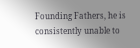Founding Fathers, he is consistently unable to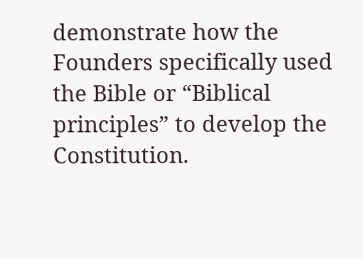demonstrate how the Founders specifically used the Bible or “Biblical principles” to develop the Constitution.